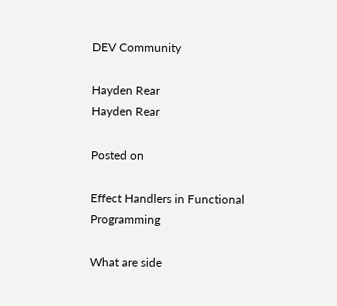DEV Community

Hayden Rear
Hayden Rear

Posted on

Effect Handlers in Functional Programming

What are side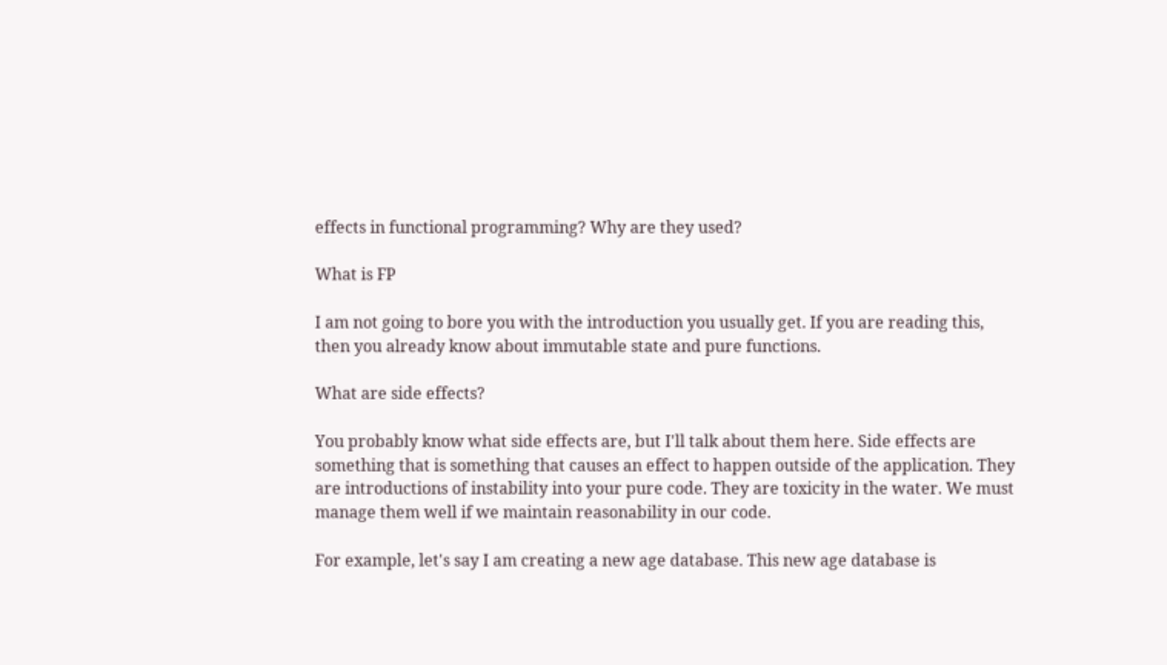effects in functional programming? Why are they used?

What is FP

I am not going to bore you with the introduction you usually get. If you are reading this, then you already know about immutable state and pure functions.

What are side effects?

You probably know what side effects are, but I'll talk about them here. Side effects are something that is something that causes an effect to happen outside of the application. They are introductions of instability into your pure code. They are toxicity in the water. We must manage them well if we maintain reasonability in our code.

For example, let's say I am creating a new age database. This new age database is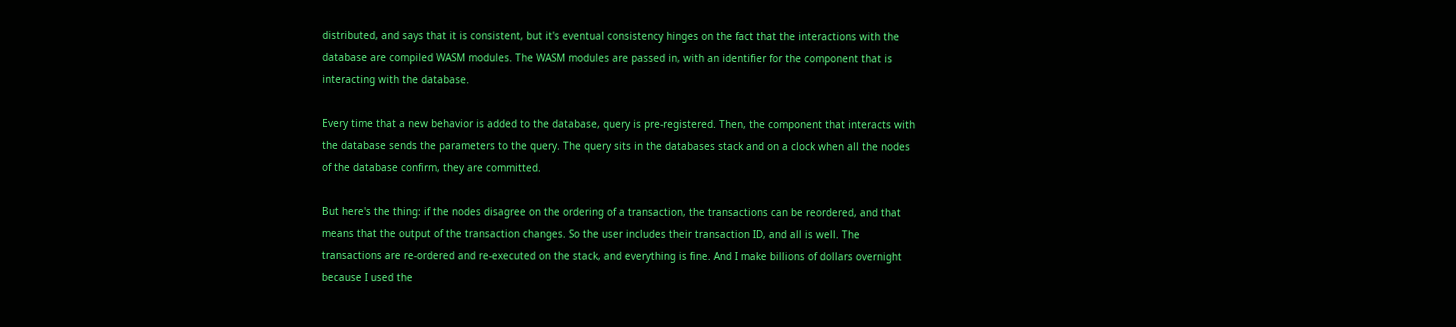distributed, and says that it is consistent, but it's eventual consistency hinges on the fact that the interactions with the database are compiled WASM modules. The WASM modules are passed in, with an identifier for the component that is interacting with the database.

Every time that a new behavior is added to the database, query is pre-registered. Then, the component that interacts with the database sends the parameters to the query. The query sits in the databases stack and on a clock when all the nodes of the database confirm, they are committed.

But here's the thing: if the nodes disagree on the ordering of a transaction, the transactions can be reordered, and that means that the output of the transaction changes. So the user includes their transaction ID, and all is well. The transactions are re-ordered and re-executed on the stack, and everything is fine. And I make billions of dollars overnight because I used the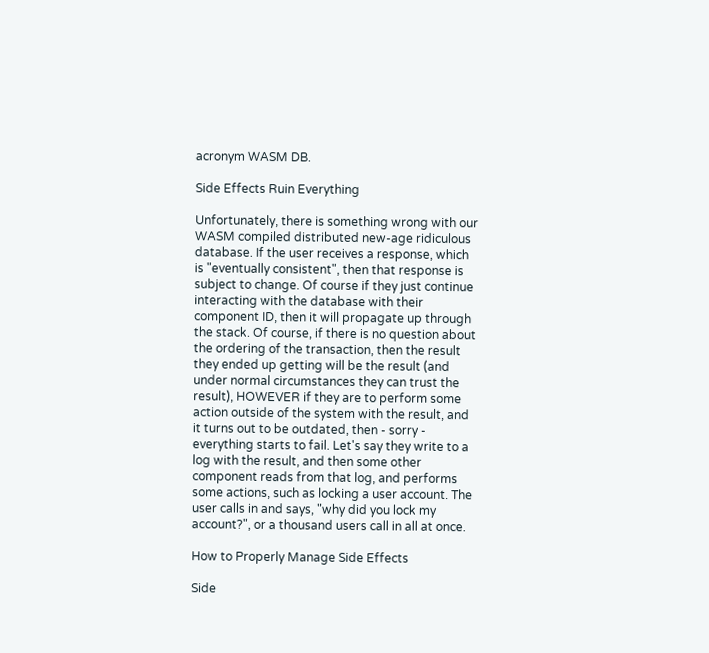acronym WASM DB.

Side Effects Ruin Everything

Unfortunately, there is something wrong with our WASM compiled distributed new-age ridiculous database. If the user receives a response, which is "eventually consistent", then that response is subject to change. Of course if they just continue interacting with the database with their component ID, then it will propagate up through the stack. Of course, if there is no question about the ordering of the transaction, then the result they ended up getting will be the result (and under normal circumstances they can trust the result), HOWEVER if they are to perform some action outside of the system with the result, and it turns out to be outdated, then - sorry - everything starts to fail. Let's say they write to a log with the result, and then some other component reads from that log, and performs some actions, such as locking a user account. The user calls in and says, "why did you lock my account?", or a thousand users call in all at once.

How to Properly Manage Side Effects

Side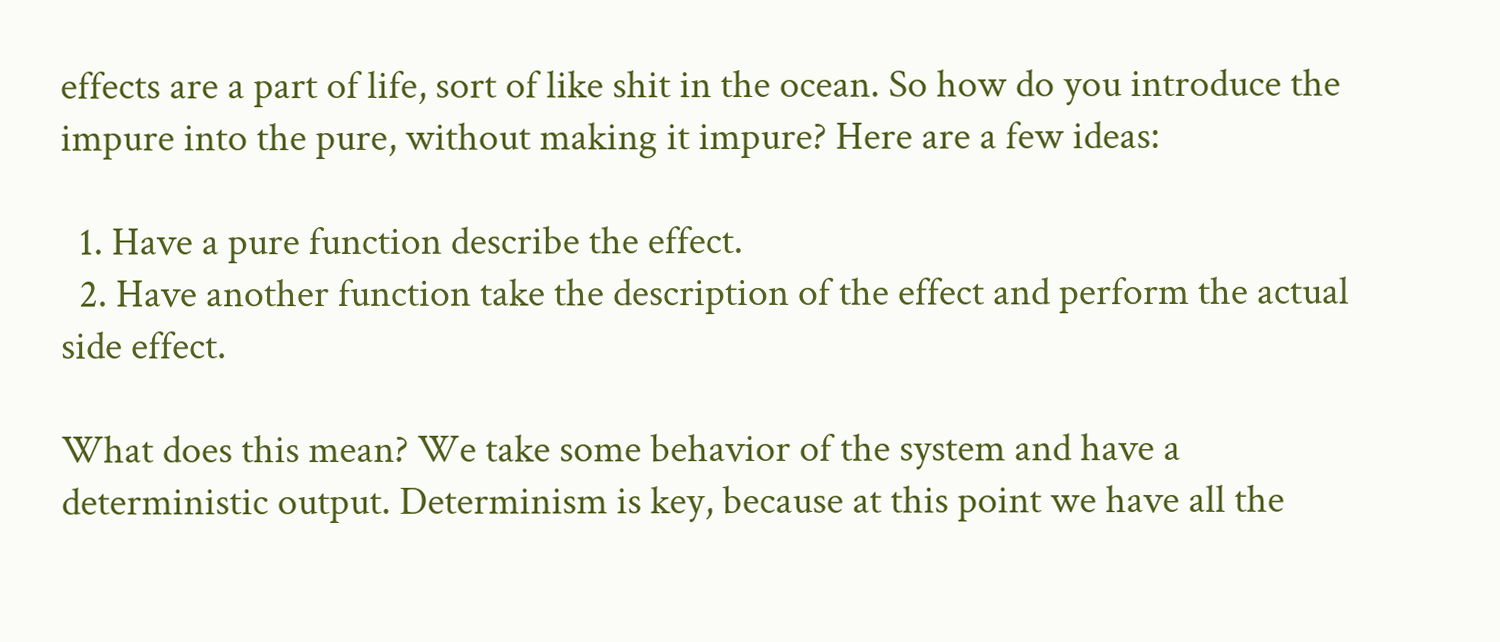effects are a part of life, sort of like shit in the ocean. So how do you introduce the impure into the pure, without making it impure? Here are a few ideas:

  1. Have a pure function describe the effect.
  2. Have another function take the description of the effect and perform the actual side effect.

What does this mean? We take some behavior of the system and have a deterministic output. Determinism is key, because at this point we have all the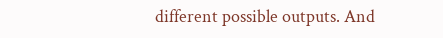different possible outputs. And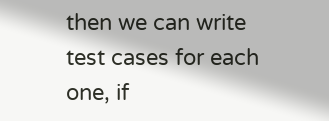then we can write test cases for each one, if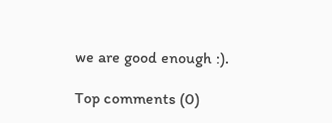we are good enough :).

Top comments (0)